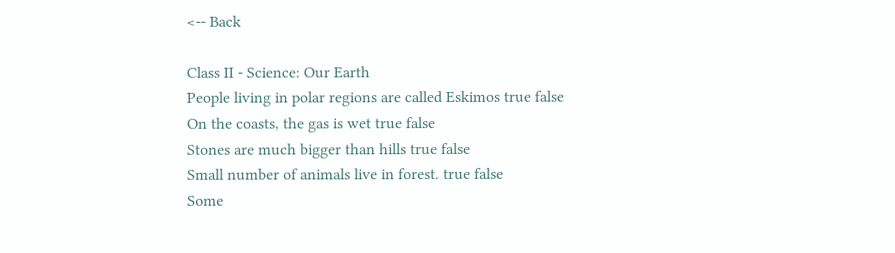<-- Back

Class II - Science: Our Earth
People living in polar regions are called Eskimos true false
On the coasts, the gas is wet true false
Stones are much bigger than hills true false
Small number of animals live in forest. true false
Some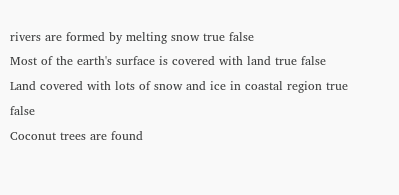rivers are formed by melting snow true false
Most of the earth's surface is covered with land true false
Land covered with lots of snow and ice in coastal region true false
Coconut trees are found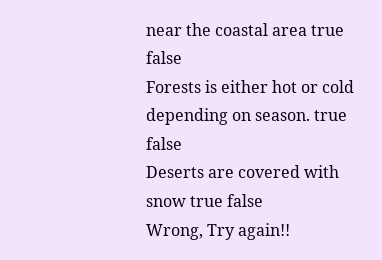near the coastal area true false
Forests is either hot or cold depending on season. true false
Deserts are covered with snow true false
Wrong, Try again!!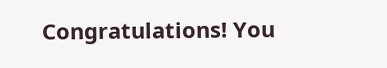Congratulations! You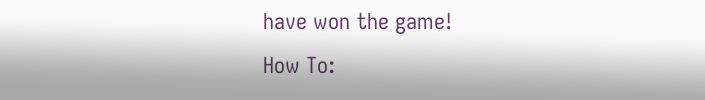have won the game!
How To: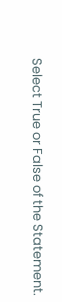Select True or False of the Statement.